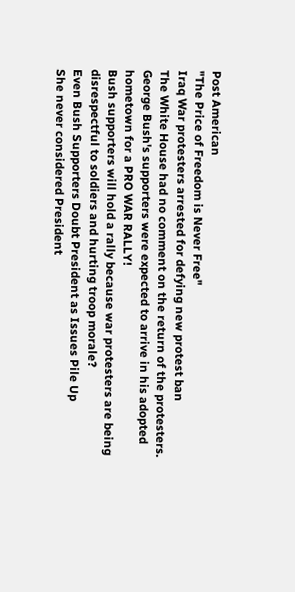Post American
"The Price of Freedom is Never Free"
Iraq War protesters arrested for defying new protest ban
The White House had no comment on the return of the protesters.
George Bush's supporters were expected to arrive in his adopted hometown for a PRO WAR RALLY!
Bush supporters will hold a rally because war protesters are being disrespectful to soldiers and hurting troop morale?
Even Bush Supporters Doubt President as Issues Pile Up
She never considered President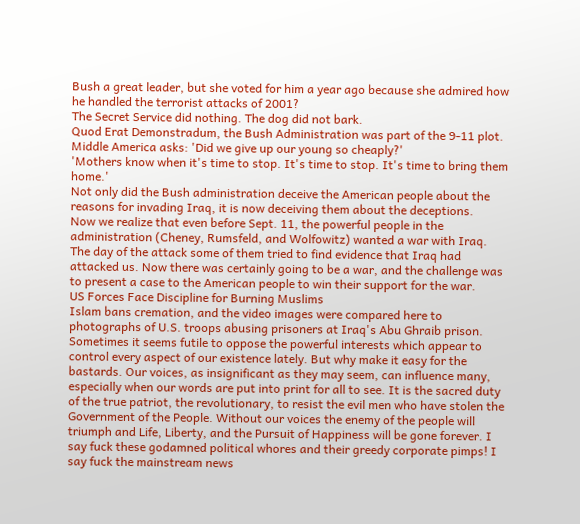Bush a great leader, but she voted for him a year ago because she admired how he handled the terrorist attacks of 2001?
The Secret Service did nothing. The dog did not bark.
Quod Erat Demonstradum, the Bush Administration was part of the 9-11 plot.
Middle America asks: 'Did we give up our young so cheaply?'
'Mothers know when it's time to stop. It's time to stop. It's time to bring them home.'
Not only did the Bush administration deceive the American people about the reasons for invading Iraq, it is now deceiving them about the deceptions.
Now we realize that even before Sept. 11, the powerful people in the administration (Cheney, Rumsfeld, and Wolfowitz) wanted a war with Iraq. The day of the attack some of them tried to find evidence that Iraq had attacked us. Now there was certainly going to be a war, and the challenge was to present a case to the American people to win their support for the war.
US Forces Face Discipline for Burning Muslims
Islam bans cremation, and the video images were compared here to photographs of U.S. troops abusing prisoners at Iraq's Abu Ghraib prison.
Sometimes it seems futile to oppose the powerful interests which appear to control every aspect of our existence lately. But why make it easy for the bastards. Our voices, as insignificant as they may seem, can influence many, especially when our words are put into print for all to see. It is the sacred duty of the true patriot, the revolutionary, to resist the evil men who have stolen the Government of the People. Without our voices the enemy of the people will triumph and Life, Liberty, and the Pursuit of Happiness will be gone forever. I say fuck these godamned political whores and their greedy corporate pimps! I say fuck the mainstream news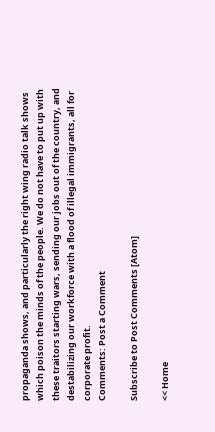propaganda shows, and particularly the right wing radio talk shows which poison the minds of the people. We do not have to put up with these traitors starting wars, sending our jobs out of the country, and destabilizing our workforce with a flood of illegal immigrants, all for corporate profit.
Comments: Post a Comment

Subscribe to Post Comments [Atom]

<< Home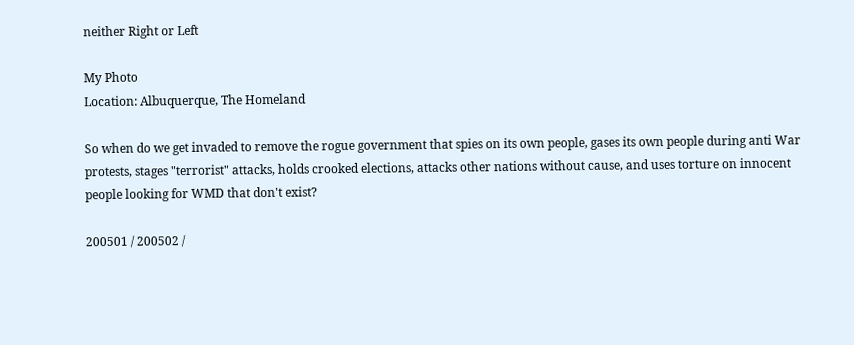neither Right or Left

My Photo
Location: Albuquerque, The Homeland

So when do we get invaded to remove the rogue government that spies on its own people, gases its own people during anti War protests, stages "terrorist" attacks, holds crooked elections, attacks other nations without cause, and uses torture on innocent people looking for WMD that don't exist?

200501 / 200502 /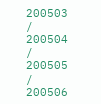200503 / 200504 / 200505 / 200506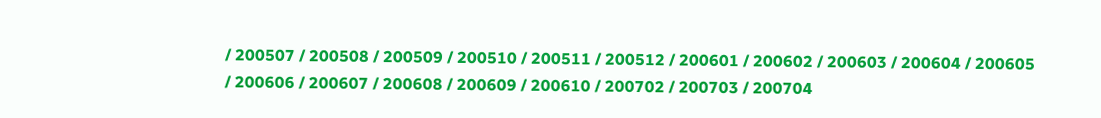/ 200507 / 200508 / 200509 / 200510 / 200511 / 200512 / 200601 / 200602 / 200603 / 200604 / 200605 / 200606 / 200607 / 200608 / 200609 / 200610 / 200702 / 200703 / 200704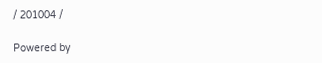/ 201004 /

Powered by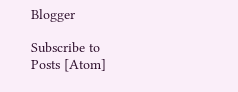Blogger

Subscribe to
Posts [Atom]